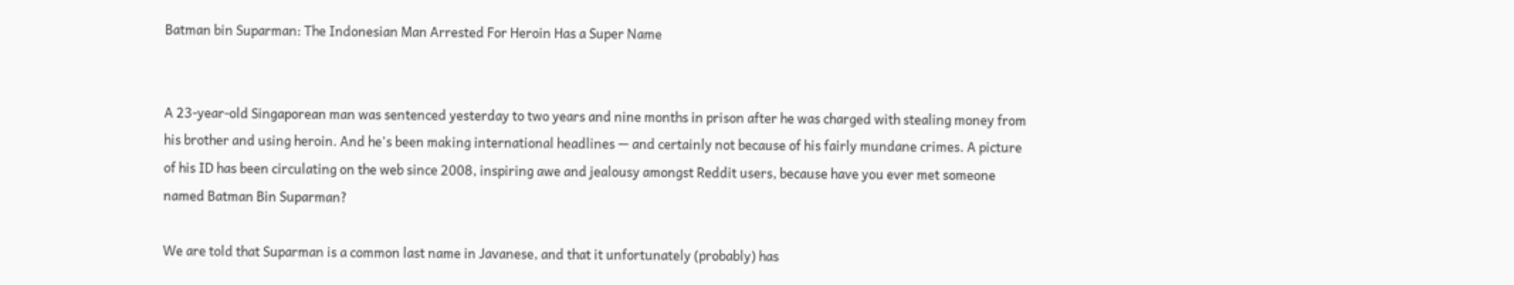Batman bin Suparman: The Indonesian Man Arrested For Heroin Has a Super Name


A 23-year-old Singaporean man was sentenced yesterday to two years and nine months in prison after he was charged with stealing money from his brother and using heroin. And he's been making international headlines — and certainly not because of his fairly mundane crimes. A picture of his ID has been circulating on the web since 2008, inspiring awe and jealousy amongst Reddit users, because have you ever met someone named Batman Bin Suparman?

We are told that Suparman is a common last name in Javanese, and that it unfortunately (probably) has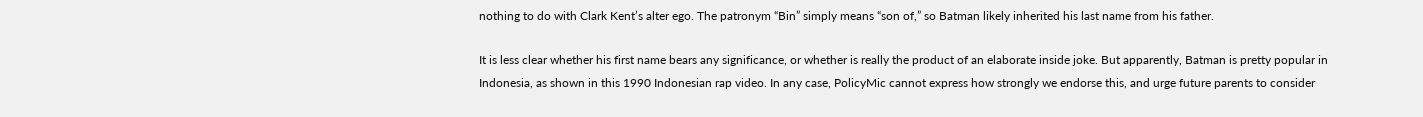nothing to do with Clark Kent’s alter ego. The patronym “Bin” simply means “son of,” so Batman likely inherited his last name from his father.

It is less clear whether his first name bears any significance, or whether is really the product of an elaborate inside joke. But apparently, Batman is pretty popular in Indonesia, as shown in this 1990 Indonesian rap video. In any case, PolicyMic cannot express how strongly we endorse this, and urge future parents to consider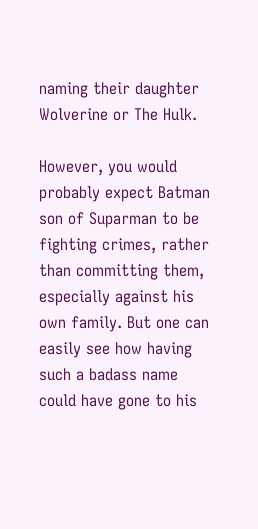naming their daughter Wolverine or The Hulk.

However, you would probably expect Batman son of Suparman to be fighting crimes, rather than committing them, especially against his own family. But one can easily see how having such a badass name could have gone to his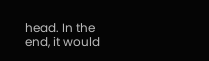head. In the end, it would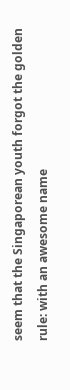seem that the Singaporean youth forgot the golden rule: with an awesome name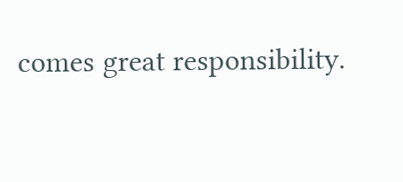comes great responsibility.